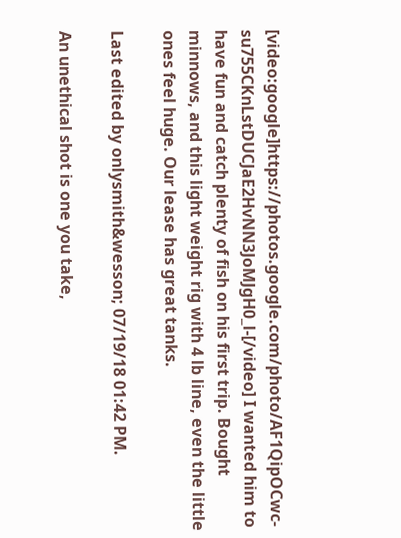[video:google]https://photos.google.com/photo/AF1QipOCwc-su755CKnLstDUCJaE2HvNN3JoMJgH0_l-[/video] I wanted him to have fun and catch plenty of fish on his first trip. Bought minnows, and this light weight rig with 4 lb line, even the little ones feel huge. Our lease has great tanks.

Last edited by onlysmith&wesson; 07/19/18 01:42 PM.

An unethical shot is one you take,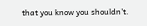that you know you shouldn't.